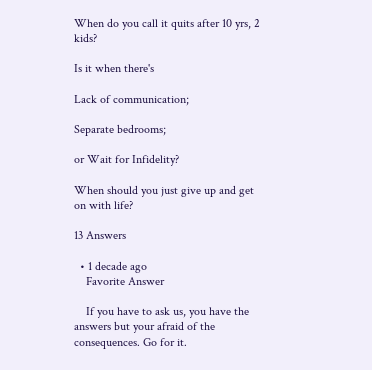When do you call it quits after 10 yrs, 2 kids?

Is it when there's

Lack of communication;

Separate bedrooms;

or Wait for Infidelity?

When should you just give up and get on with life?

13 Answers

  • 1 decade ago
    Favorite Answer

    If you have to ask us, you have the answers but your afraid of the consequences. Go for it.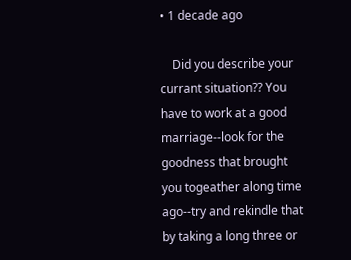• 1 decade ago

    Did you describe your currant situation?? You have to work at a good marriage--look for the goodness that brought you togeather along time ago--try and rekindle that by taking a long three or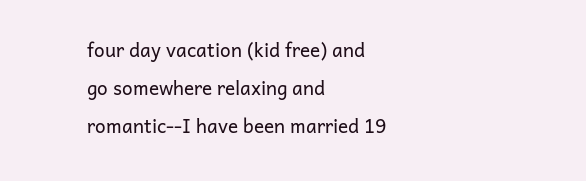four day vacation (kid free) and go somewhere relaxing and romantic--I have been married 19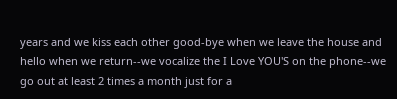years and we kiss each other good-bye when we leave the house and hello when we return--we vocalize the I Love YOU'S on the phone--we go out at least 2 times a month just for a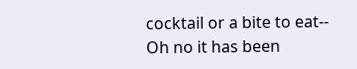cocktail or a bite to eat-- Oh no it has been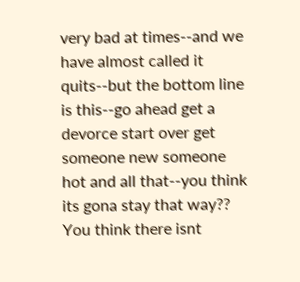very bad at times--and we have almost called it quits--but the bottom line is this--go ahead get a devorce start over get someone new someone hot and all that--you think its gona stay that way?? You think there isnt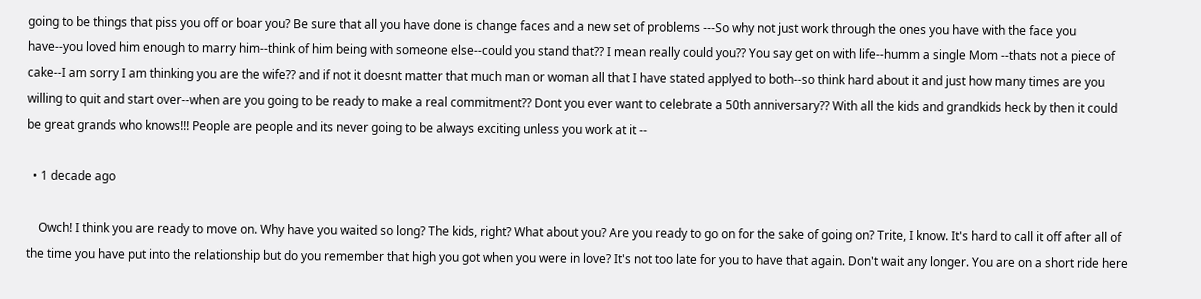going to be things that piss you off or boar you? Be sure that all you have done is change faces and a new set of problems ---So why not just work through the ones you have with the face you have--you loved him enough to marry him--think of him being with someone else--could you stand that?? I mean really could you?? You say get on with life--humm a single Mom --thats not a piece of cake--I am sorry I am thinking you are the wife?? and if not it doesnt matter that much man or woman all that I have stated applyed to both--so think hard about it and just how many times are you willing to quit and start over--when are you going to be ready to make a real commitment?? Dont you ever want to celebrate a 50th anniversary?? With all the kids and grandkids heck by then it could be great grands who knows!!! People are people and its never going to be always exciting unless you work at it --

  • 1 decade ago

    Owch! I think you are ready to move on. Why have you waited so long? The kids, right? What about you? Are you ready to go on for the sake of going on? Trite, I know. It's hard to call it off after all of the time you have put into the relationship but do you remember that high you got when you were in love? It's not too late for you to have that again. Don't wait any longer. You are on a short ride here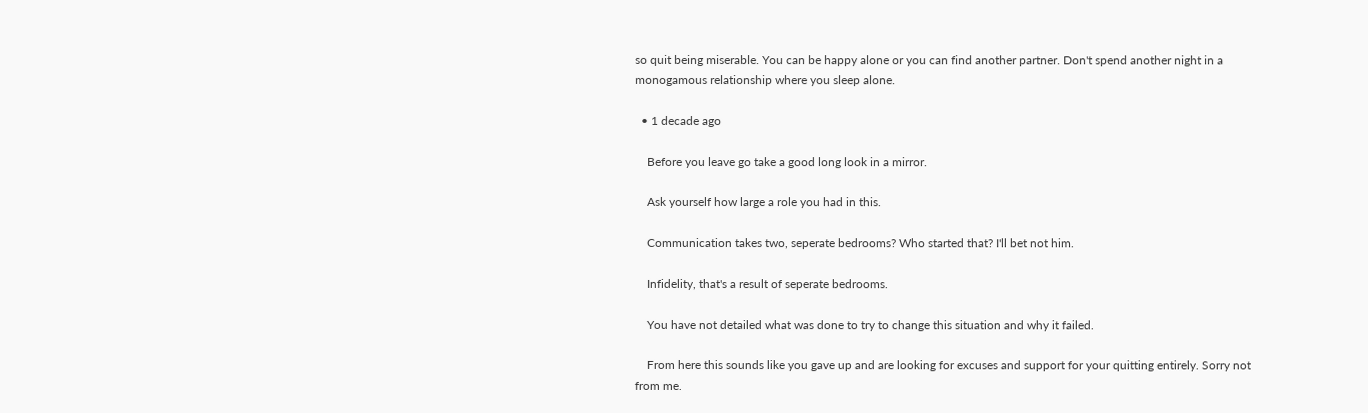so quit being miserable. You can be happy alone or you can find another partner. Don't spend another night in a monogamous relationship where you sleep alone.

  • 1 decade ago

    Before you leave go take a good long look in a mirror.

    Ask yourself how large a role you had in this.

    Communication takes two, seperate bedrooms? Who started that? I'll bet not him.

    Infidelity, that's a result of seperate bedrooms.

    You have not detailed what was done to try to change this situation and why it failed.

    From here this sounds like you gave up and are looking for excuses and support for your quitting entirely. Sorry not from me.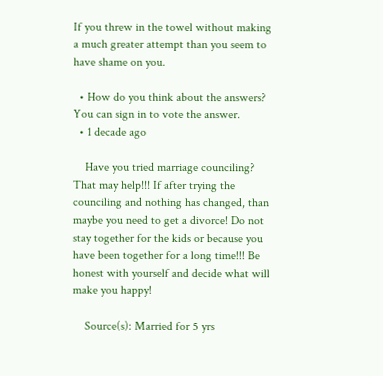If you threw in the towel without making a much greater attempt than you seem to have shame on you.

  • How do you think about the answers? You can sign in to vote the answer.
  • 1 decade ago

    Have you tried marriage counciling? That may help!!! If after trying the counciling and nothing has changed, than maybe you need to get a divorce! Do not stay together for the kids or because you have been together for a long time!!! Be honest with yourself and decide what will make you happy!

    Source(s): Married for 5 yrs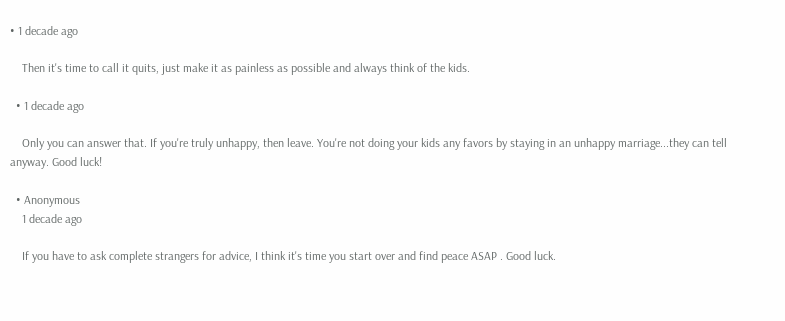• 1 decade ago

    Then it's time to call it quits, just make it as painless as possible and always think of the kids.

  • 1 decade ago

    Only you can answer that. If you're truly unhappy, then leave. You're not doing your kids any favors by staying in an unhappy marriage...they can tell anyway. Good luck!

  • Anonymous
    1 decade ago

    If you have to ask complete strangers for advice, I think it's time you start over and find peace ASAP . Good luck.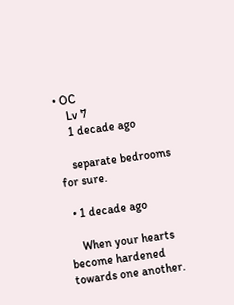• OC
    Lv 7
    1 decade ago

    separate bedrooms for sure.

  • 1 decade ago

    When your hearts become hardened towards one another.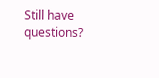Still have questions?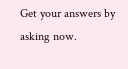Get your answers by asking now.